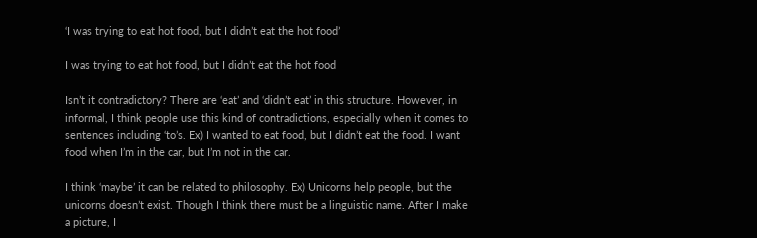‘I was trying to eat hot food, but I didn’t eat the hot food’

I was trying to eat hot food, but I didn’t eat the hot food

Isn’t it contradictory? There are ‘eat’ and ‘didn’t eat’ in this structure. However, in informal, I think people use this kind of contradictions, especially when it comes to sentences including ‘to’s. Ex) I wanted to eat food, but I didn’t eat the food. I want food when I’m in the car, but I’m not in the car.

I think ‘maybe’ it can be related to philosophy. Ex) Unicorns help people, but the unicorns doesn’t exist. Though I think there must be a linguistic name. After I make a picture, I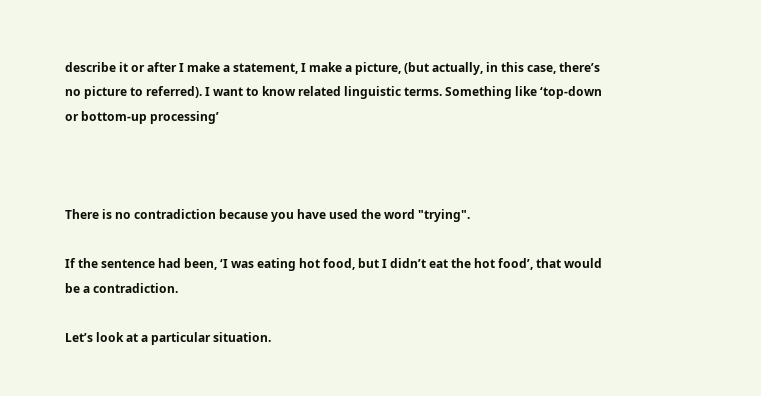describe it or after I make a statement, I make a picture, (but actually, in this case, there’s no picture to referred). I want to know related linguistic terms. Something like ‘top-down or bottom-up processing’



There is no contradiction because you have used the word "trying".

If the sentence had been, ‘I was eating hot food, but I didn’t eat the hot food’, that would be a contradiction.

Let’s look at a particular situation.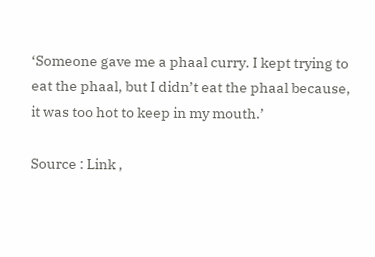‘Someone gave me a phaal curry. I kept trying to eat the phaal, but I didn’t eat the phaal because, it was too hot to keep in my mouth.’

Source : Link ,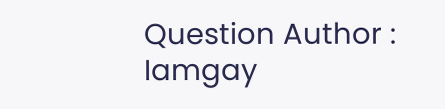Question Author : Iamgay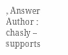, Answer Author : chasly – supports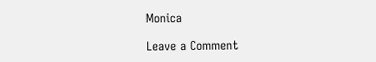Monica

Leave a Comment